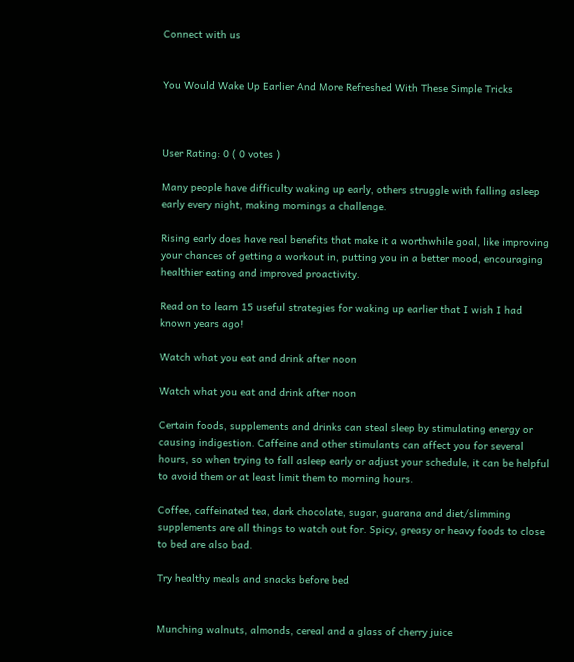Connect with us


You Would Wake Up Earlier And More Refreshed With These Simple Tricks



User Rating: 0 ( 0 votes )

Many people have difficulty waking up early, others struggle with falling asleep early every night, making mornings a challenge.

Rising early does have real benefits that make it a worthwhile goal, like improving your chances of getting a workout in, putting you in a better mood, encouraging healthier eating and improved proactivity.

Read on to learn 15 useful strategies for waking up earlier that I wish I had known years ago!

Watch what you eat and drink after noon

Watch what you eat and drink after noon

Certain foods, supplements and drinks can steal sleep by stimulating energy or causing indigestion. Caffeine and other stimulants can affect you for several hours, so when trying to fall asleep early or adjust your schedule, it can be helpful to avoid them or at least limit them to morning hours.

Coffee, caffeinated tea, dark chocolate, sugar, guarana and diet/slimming supplements are all things to watch out for. Spicy, greasy or heavy foods to close to bed are also bad.

Try healthy meals and snacks before bed


Munching walnuts, almonds, cereal and a glass of cherry juice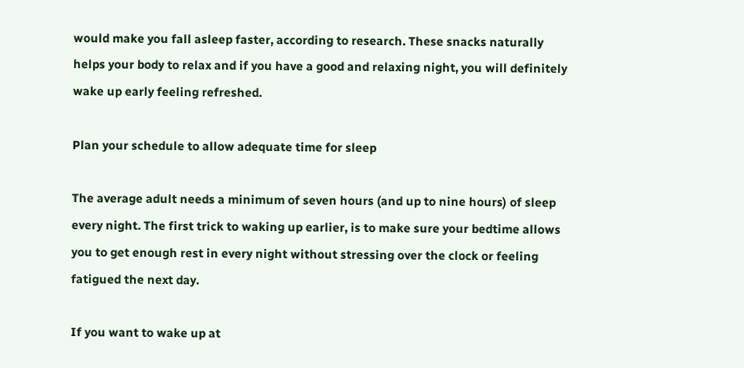would make you fall asleep faster, according to research. These snacks naturally helps your body to relax and if you have a good and relaxing night, you will definitely wake up early feeling refreshed.

Plan your schedule to allow adequate time for sleep

The average adult needs a minimum of seven hours (and up to nine hours) of sleep every night. The first trick to waking up earlier, is to make sure your bedtime allows you to get enough rest in every night without stressing over the clock or feeling fatigued the next day.

If you want to wake up at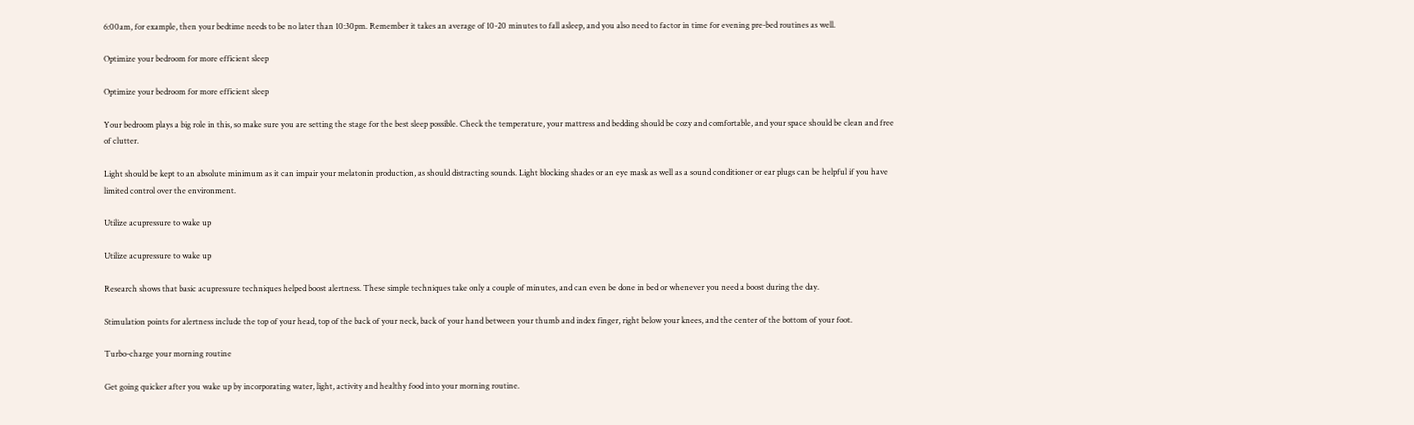6:00am, for example, then your bedtime needs to be no later than 10:30pm. Remember it takes an average of 10-20 minutes to fall asleep, and you also need to factor in time for evening pre-bed routines as well.

Optimize your bedroom for more efficient sleep

Optimize your bedroom for more efficient sleep

Your bedroom plays a big role in this, so make sure you are setting the stage for the best sleep possible. Check the temperature, your mattress and bedding should be cozy and comfortable, and your space should be clean and free of clutter.

Light should be kept to an absolute minimum as it can impair your melatonin production, as should distracting sounds. Light blocking shades or an eye mask as well as a sound conditioner or ear plugs can be helpful if you have limited control over the environment.

Utilize acupressure to wake up

Utilize acupressure to wake up

Research shows that basic acupressure techniques helped boost alertness. These simple techniques take only a couple of minutes, and can even be done in bed or whenever you need a boost during the day.

Stimulation points for alertness include the top of your head, top of the back of your neck, back of your hand between your thumb and index finger, right below your knees, and the center of the bottom of your foot.

Turbo-charge your morning routine

Get going quicker after you wake up by incorporating water, light, activity and healthy food into your morning routine.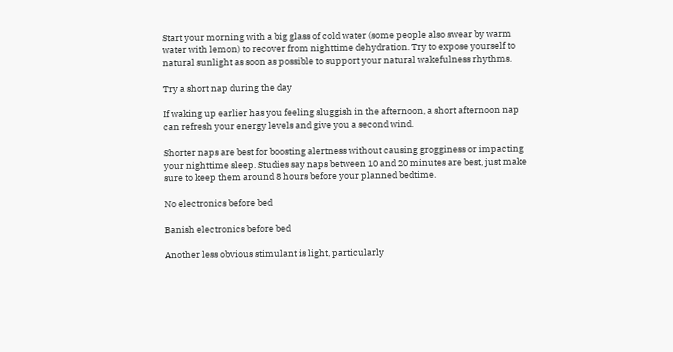Start your morning with a big glass of cold water (some people also swear by warm water with lemon) to recover from nighttime dehydration. Try to expose yourself to natural sunlight as soon as possible to support your natural wakefulness rhythms.

Try a short nap during the day

If waking up earlier has you feeling sluggish in the afternoon, a short afternoon nap can refresh your energy levels and give you a second wind.

Shorter naps are best for boosting alertness without causing grogginess or impacting your nighttime sleep. Studies say naps between 10 and 20 minutes are best, just make sure to keep them around 8 hours before your planned bedtime.

No electronics before bed

Banish electronics before bed

Another less obvious stimulant is light, particularly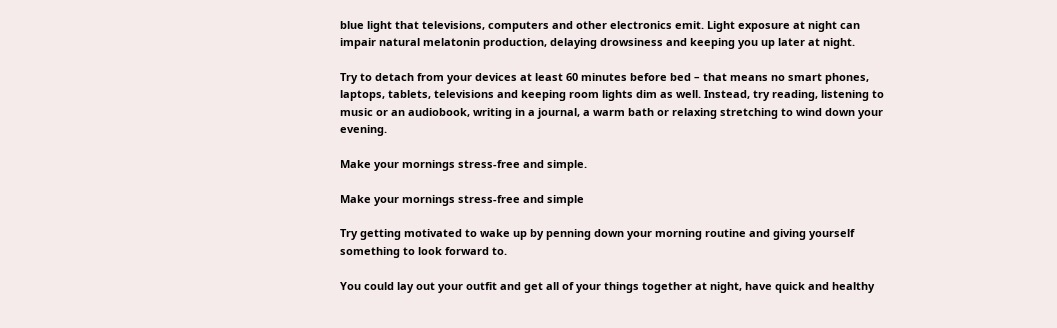blue light that televisions, computers and other electronics emit. Light exposure at night can impair natural melatonin production, delaying drowsiness and keeping you up later at night.

Try to detach from your devices at least 60 minutes before bed – that means no smart phones, laptops, tablets, televisions and keeping room lights dim as well. Instead, try reading, listening to music or an audiobook, writing in a journal, a warm bath or relaxing stretching to wind down your evening.

Make your mornings stress-free and simple.

Make your mornings stress-free and simple

Try getting motivated to wake up by penning down your morning routine and giving yourself something to look forward to.

You could lay out your outfit and get all of your things together at night, have quick and healthy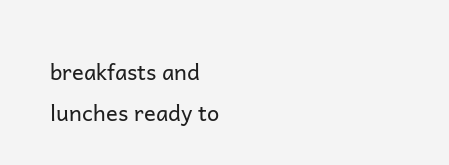breakfasts and lunches ready to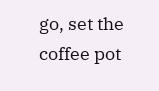go, set the coffee pot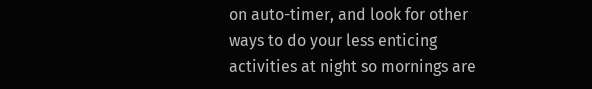on auto-timer, and look for other ways to do your less enticing activities at night so mornings are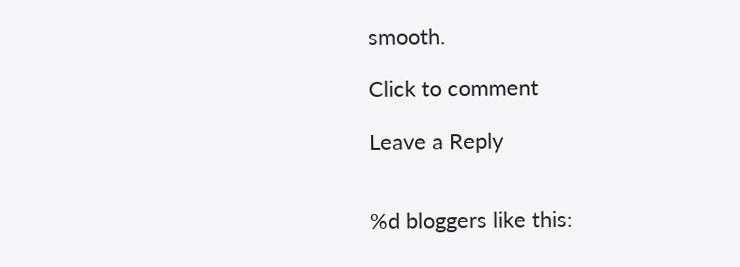smooth.

Click to comment

Leave a Reply


%d bloggers like this: